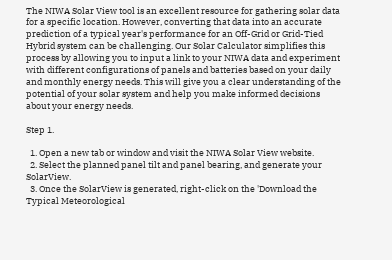The NIWA Solar View tool is an excellent resource for gathering solar data for a specific location. However, converting that data into an accurate prediction of a typical year's performance for an Off-Grid or Grid-Tied Hybrid system can be challenging. Our Solar Calculator simplifies this process by allowing you to input a link to your NIWA data and experiment with different configurations of panels and batteries based on your daily and monthly energy needs. This will give you a clear understanding of the potential of your solar system and help you make informed decisions about your energy needs.

Step 1.

  1. Open a new tab or window and visit the NIWA Solar View website.
  2. Select the planned panel tilt and panel bearing, and generate your SolarView.
  3. Once the SolarView is generated, right-click on the 'Download the Typical Meteorological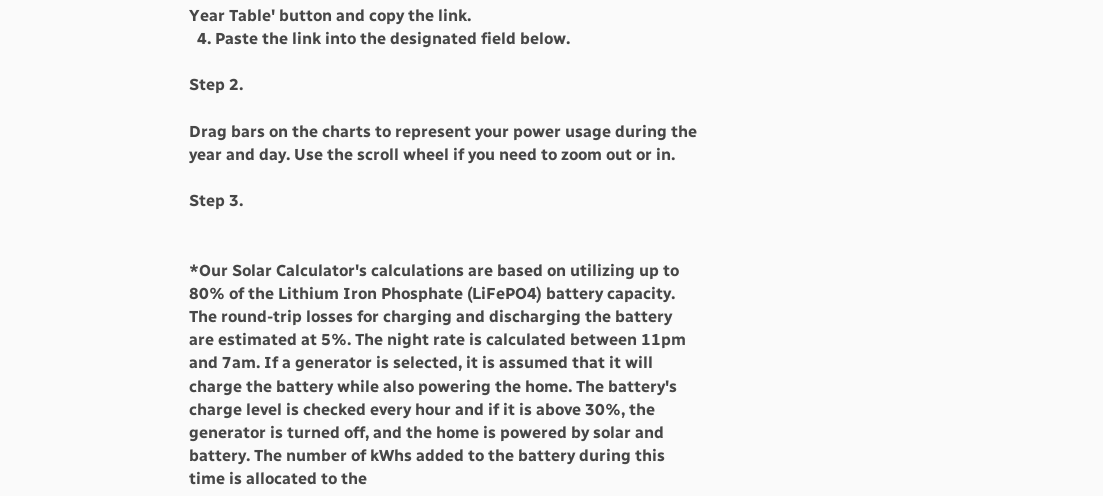Year Table' button and copy the link.
  4. Paste the link into the designated field below.

Step 2.

Drag bars on the charts to represent your power usage during the year and day. Use the scroll wheel if you need to zoom out or in.

Step 3.


*Our Solar Calculator's calculations are based on utilizing up to 80% of the Lithium Iron Phosphate (LiFePO4) battery capacity. The round-trip losses for charging and discharging the battery are estimated at 5%. The night rate is calculated between 11pm and 7am. If a generator is selected, it is assumed that it will charge the battery while also powering the home. The battery's charge level is checked every hour and if it is above 30%, the generator is turned off, and the home is powered by solar and battery. The number of kWhs added to the battery during this time is allocated to the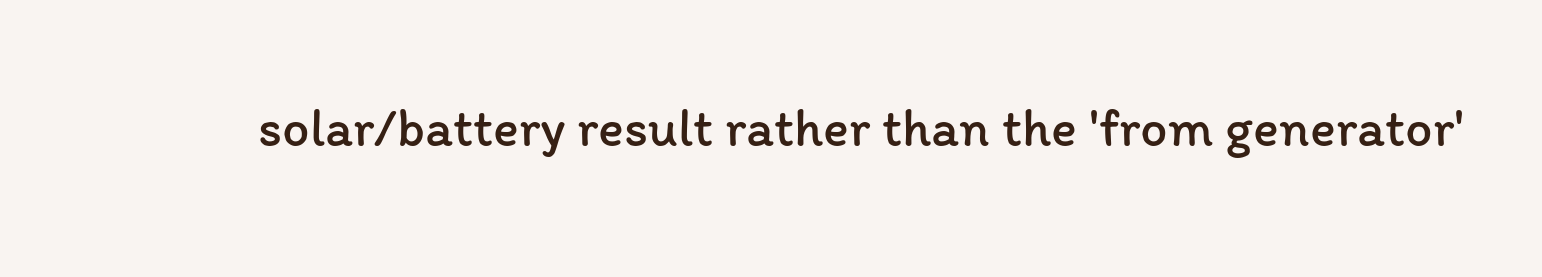solar/battery result rather than the 'from generator'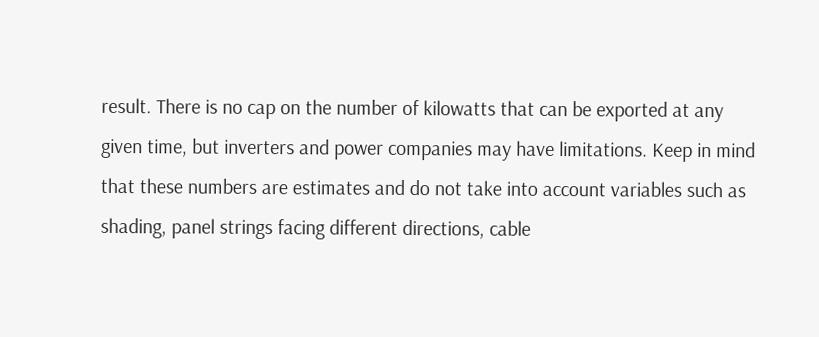result. There is no cap on the number of kilowatts that can be exported at any given time, but inverters and power companies may have limitations. Keep in mind that these numbers are estimates and do not take into account variables such as shading, panel strings facing different directions, cable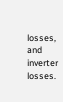losses, and inverter losses.